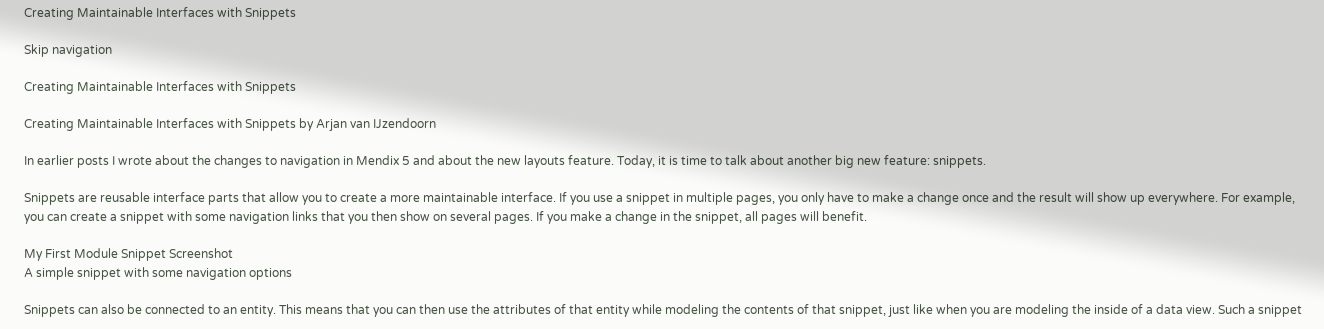Creating Maintainable Interfaces with Snippets

Skip navigation

Creating Maintainable Interfaces with Snippets

Creating Maintainable Interfaces with Snippets by Arjan van IJzendoorn

In earlier posts I wrote about the changes to navigation in Mendix 5 and about the new layouts feature. Today, it is time to talk about another big new feature: snippets.

Snippets are reusable interface parts that allow you to create a more maintainable interface. If you use a snippet in multiple pages, you only have to make a change once and the result will show up everywhere. For example, you can create a snippet with some navigation links that you then show on several pages. If you make a change in the snippet, all pages will benefit.

My First Module Snippet Screenshot
A simple snippet with some navigation options

Snippets can also be connected to an entity. This means that you can then use the attributes of that entity while modeling the contents of that snippet, just like when you are modeling the inside of a data view. Such a snippet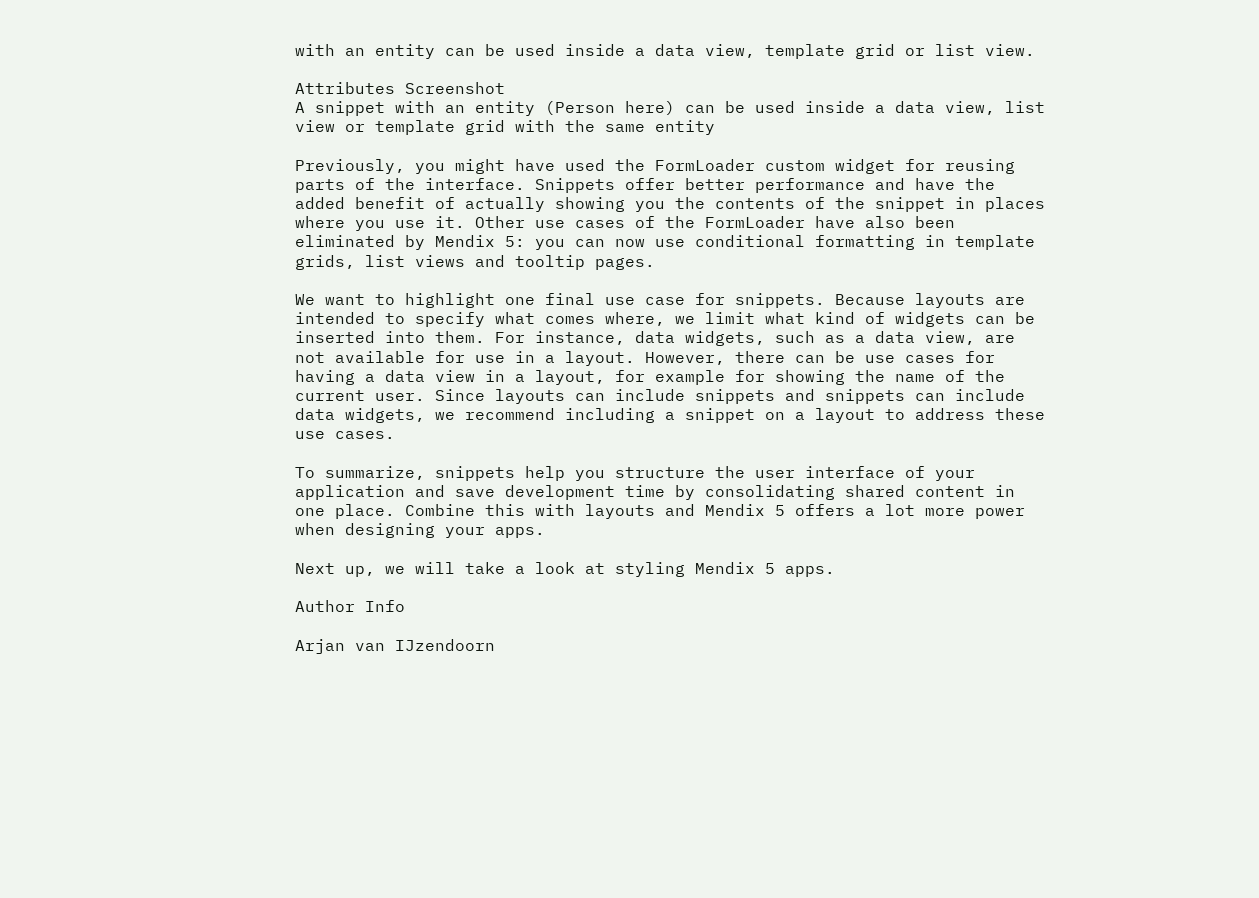with an entity can be used inside a data view, template grid or list view.

Attributes Screenshot
A snippet with an entity (Person here) can be used inside a data view, list view or template grid with the same entity

Previously, you might have used the FormLoader custom widget for reusing parts of the interface. Snippets offer better performance and have the added benefit of actually showing you the contents of the snippet in places where you use it. Other use cases of the FormLoader have also been eliminated by Mendix 5: you can now use conditional formatting in template grids, list views and tooltip pages.

We want to highlight one final use case for snippets. Because layouts are intended to specify what comes where, we limit what kind of widgets can be inserted into them. For instance, data widgets, such as a data view, are not available for use in a layout. However, there can be use cases for having a data view in a layout, for example for showing the name of the current user. Since layouts can include snippets and snippets can include data widgets, we recommend including a snippet on a layout to address these use cases.

To summarize, snippets help you structure the user interface of your application and save development time by consolidating shared content in one place. Combine this with layouts and Mendix 5 offers a lot more power when designing your apps.

Next up, we will take a look at styling Mendix 5 apps.

Author Info

Arjan van IJzendoorn